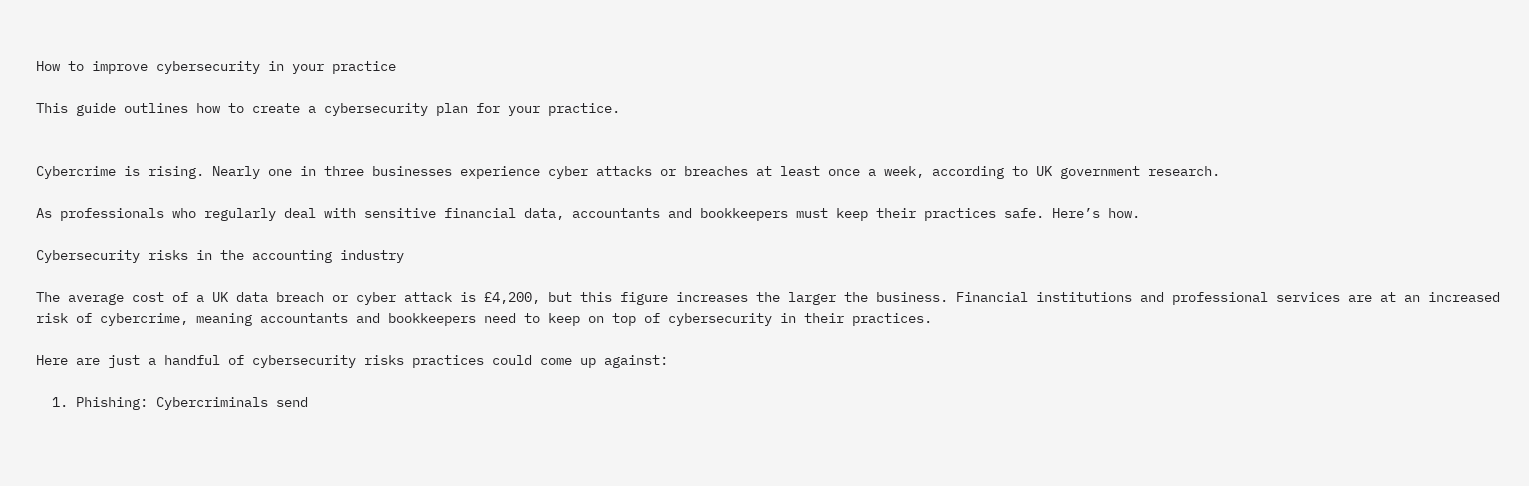How to improve cybersecurity in your practice

This guide outlines how to create a cybersecurity plan for your practice.


Cybercrime is rising. Nearly one in three businesses experience cyber attacks or breaches at least once a week, according to UK government research.

As professionals who regularly deal with sensitive financial data, accountants and bookkeepers must keep their practices safe. Here’s how.

Cybersecurity risks in the accounting industry

The average cost of a UK data breach or cyber attack is £4,200, but this figure increases the larger the business. Financial institutions and professional services are at an increased risk of cybercrime, meaning accountants and bookkeepers need to keep on top of cybersecurity in their practices.

Here are just a handful of cybersecurity risks practices could come up against:

  1. Phishing: Cybercriminals send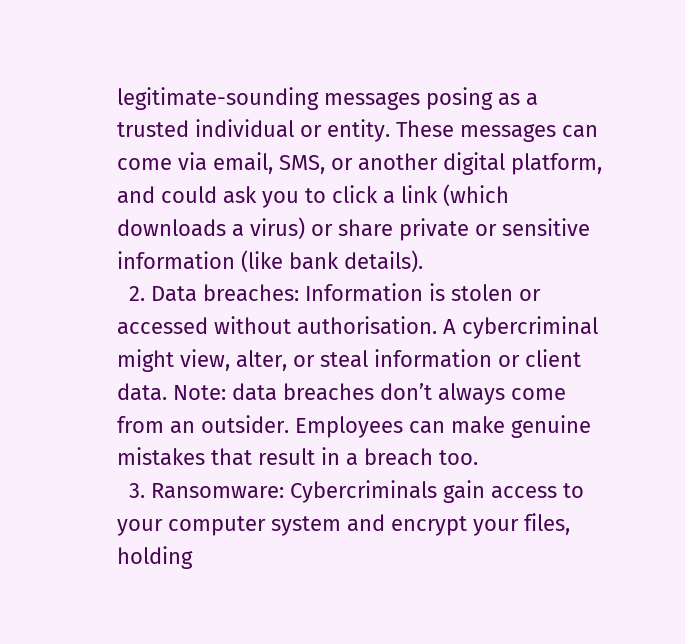legitimate-sounding messages posing as a trusted individual or entity. These messages can come via email, SMS, or another digital platform, and could ask you to click a link (which downloads a virus) or share private or sensitive information (like bank details).
  2. Data breaches: Information is stolen or accessed without authorisation. A cybercriminal might view, alter, or steal information or client data. Note: data breaches don’t always come from an outsider. Employees can make genuine mistakes that result in a breach too.
  3. Ransomware: Cybercriminals gain access to your computer system and encrypt your files, holding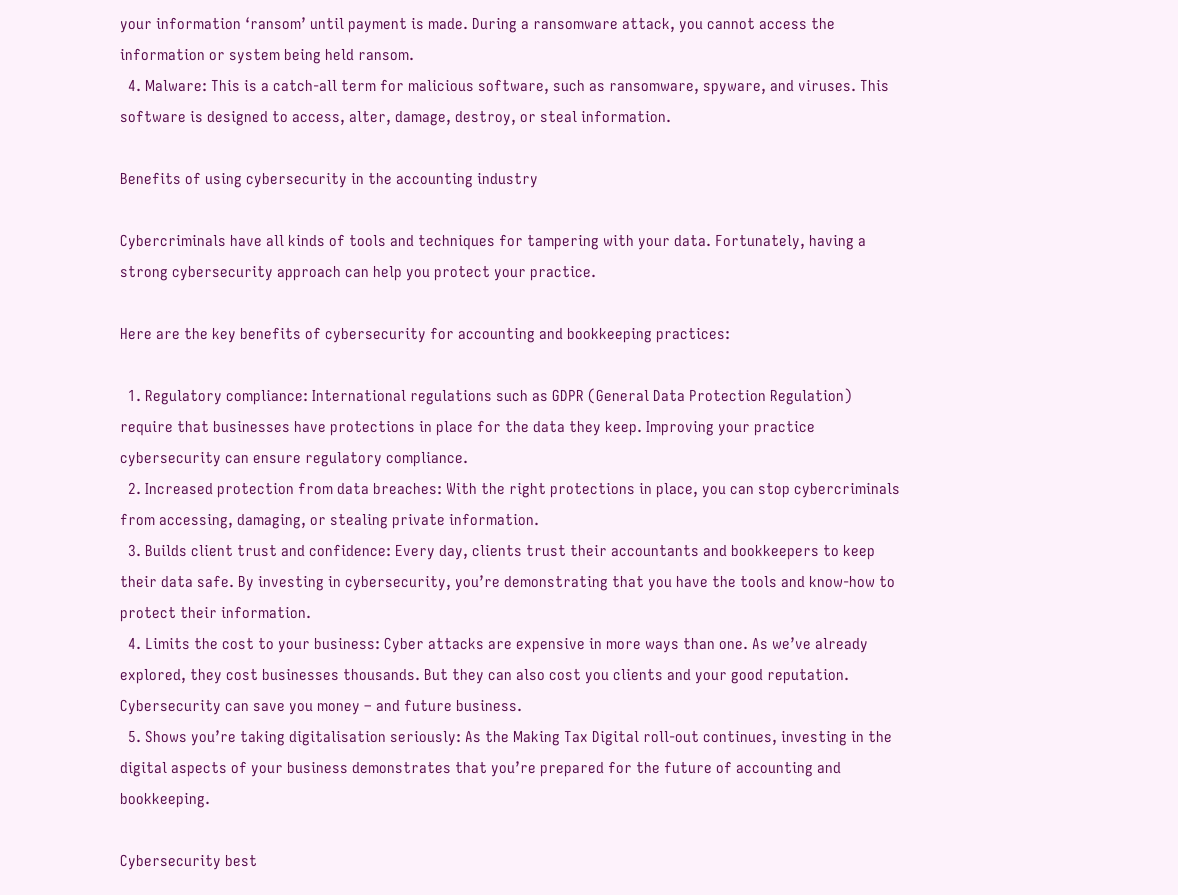your information ‘ransom’ until payment is made. During a ransomware attack, you cannot access the information or system being held ransom.
  4. Malware: This is a catch-all term for malicious software, such as ransomware, spyware, and viruses. This software is designed to access, alter, damage, destroy, or steal information.

Benefits of using cybersecurity in the accounting industry

Cybercriminals have all kinds of tools and techniques for tampering with your data. Fortunately, having a strong cybersecurity approach can help you protect your practice.

Here are the key benefits of cybersecurity for accounting and bookkeeping practices:

  1. Regulatory compliance: International regulations such as GDPR (General Data Protection Regulation) require that businesses have protections in place for the data they keep. Improving your practice cybersecurity can ensure regulatory compliance.
  2. Increased protection from data breaches: With the right protections in place, you can stop cybercriminals from accessing, damaging, or stealing private information.
  3. Builds client trust and confidence: Every day, clients trust their accountants and bookkeepers to keep their data safe. By investing in cybersecurity, you’re demonstrating that you have the tools and know-how to protect their information.
  4. Limits the cost to your business: Cyber attacks are expensive in more ways than one. As we’ve already explored, they cost businesses thousands. But they can also cost you clients and your good reputation. Cybersecurity can save you money – and future business.
  5. Shows you’re taking digitalisation seriously: As the Making Tax Digital roll-out continues, investing in the digital aspects of your business demonstrates that you’re prepared for the future of accounting and bookkeeping.

Cybersecurity best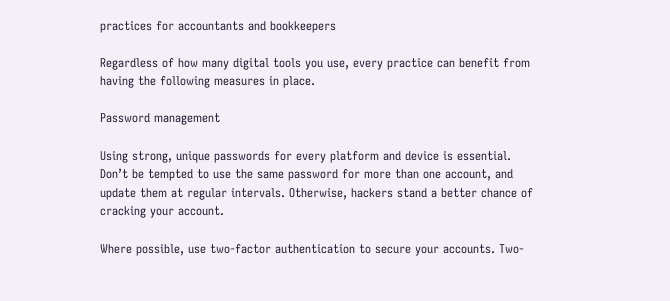practices for accountants and bookkeepers

Regardless of how many digital tools you use, every practice can benefit from having the following measures in place.

Password management

Using strong, unique passwords for every platform and device is essential. Don’t be tempted to use the same password for more than one account, and update them at regular intervals. Otherwise, hackers stand a better chance of cracking your account.

Where possible, use two-factor authentication to secure your accounts. Two-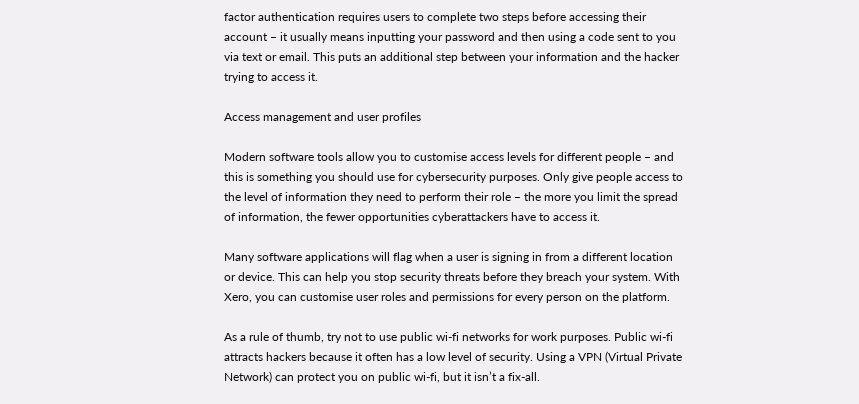factor authentication requires users to complete two steps before accessing their account – it usually means inputting your password and then using a code sent to you via text or email. This puts an additional step between your information and the hacker trying to access it.

Access management and user profiles

Modern software tools allow you to customise access levels for different people – and this is something you should use for cybersecurity purposes. Only give people access to the level of information they need to perform their role – the more you limit the spread of information, the fewer opportunities cyberattackers have to access it.

Many software applications will flag when a user is signing in from a different location or device. This can help you stop security threats before they breach your system. With Xero, you can customise user roles and permissions for every person on the platform.

As a rule of thumb, try not to use public wi-fi networks for work purposes. Public wi-fi attracts hackers because it often has a low level of security. Using a VPN (Virtual Private Network) can protect you on public wi-fi, but it isn’t a fix-all.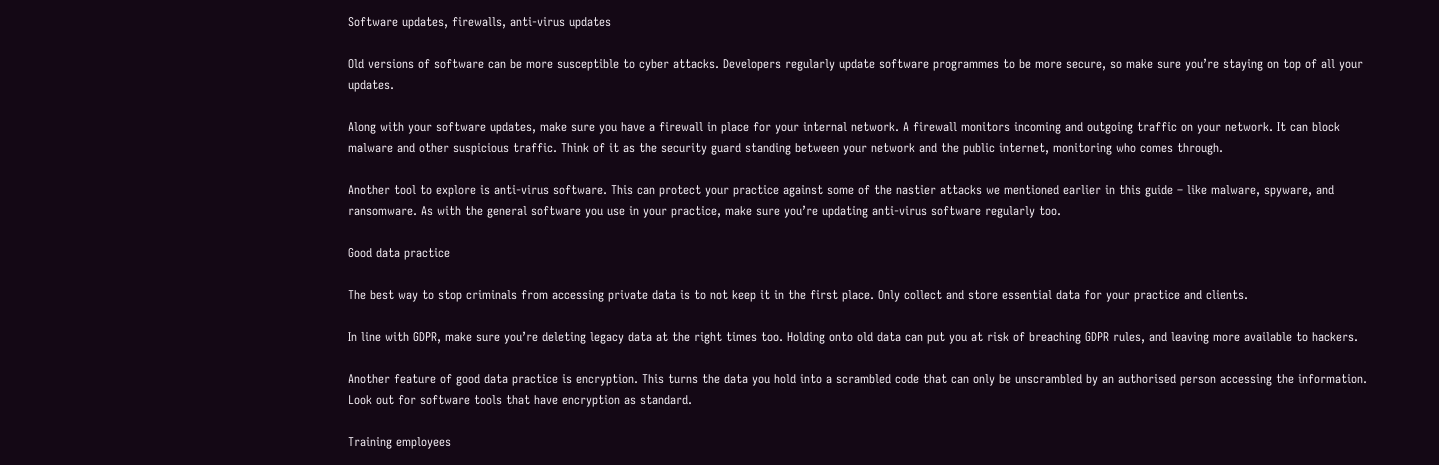Software updates, firewalls, anti-virus updates

Old versions of software can be more susceptible to cyber attacks. Developers regularly update software programmes to be more secure, so make sure you’re staying on top of all your updates.

Along with your software updates, make sure you have a firewall in place for your internal network. A firewall monitors incoming and outgoing traffic on your network. It can block malware and other suspicious traffic. Think of it as the security guard standing between your network and the public internet, monitoring who comes through.

Another tool to explore is anti-virus software. This can protect your practice against some of the nastier attacks we mentioned earlier in this guide – like malware, spyware, and ransomware. As with the general software you use in your practice, make sure you’re updating anti-virus software regularly too.

Good data practice

The best way to stop criminals from accessing private data is to not keep it in the first place. Only collect and store essential data for your practice and clients.

In line with GDPR, make sure you’re deleting legacy data at the right times too. Holding onto old data can put you at risk of breaching GDPR rules, and leaving more available to hackers.

Another feature of good data practice is encryption. This turns the data you hold into a scrambled code that can only be unscrambled by an authorised person accessing the information. Look out for software tools that have encryption as standard.

Training employees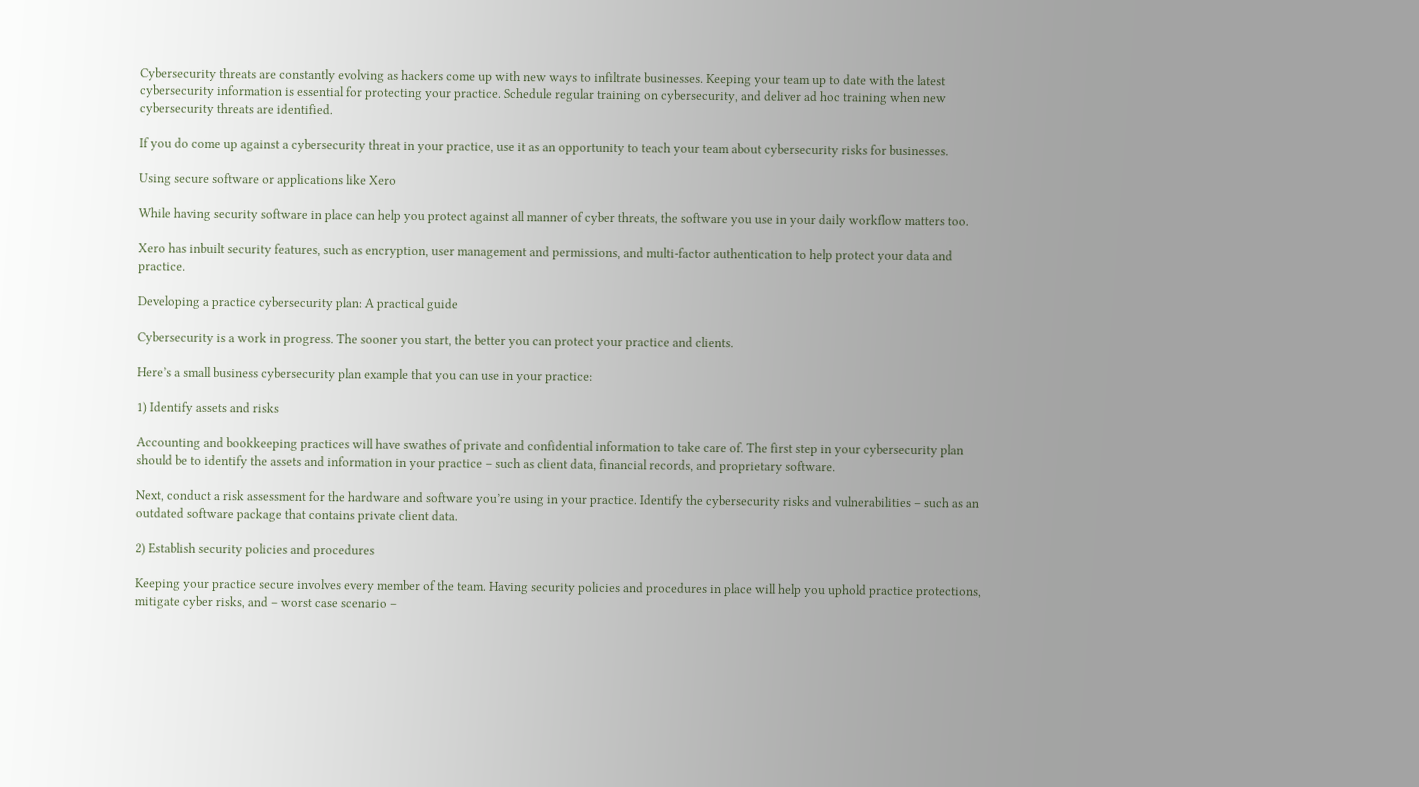Cybersecurity threats are constantly evolving as hackers come up with new ways to infiltrate businesses. Keeping your team up to date with the latest cybersecurity information is essential for protecting your practice. Schedule regular training on cybersecurity, and deliver ad hoc training when new cybersecurity threats are identified.

If you do come up against a cybersecurity threat in your practice, use it as an opportunity to teach your team about cybersecurity risks for businesses.

Using secure software or applications like Xero

While having security software in place can help you protect against all manner of cyber threats, the software you use in your daily workflow matters too.

Xero has inbuilt security features, such as encryption, user management and permissions, and multi-factor authentication to help protect your data and practice.

Developing a practice cybersecurity plan: A practical guide

Cybersecurity is a work in progress. The sooner you start, the better you can protect your practice and clients.

Here’s a small business cybersecurity plan example that you can use in your practice:

1) Identify assets and risks

Accounting and bookkeeping practices will have swathes of private and confidential information to take care of. The first step in your cybersecurity plan should be to identify the assets and information in your practice – such as client data, financial records, and proprietary software.

Next, conduct a risk assessment for the hardware and software you’re using in your practice. Identify the cybersecurity risks and vulnerabilities – such as an outdated software package that contains private client data.

2) Establish security policies and procedures

Keeping your practice secure involves every member of the team. Having security policies and procedures in place will help you uphold practice protections, mitigate cyber risks, and – worst case scenario –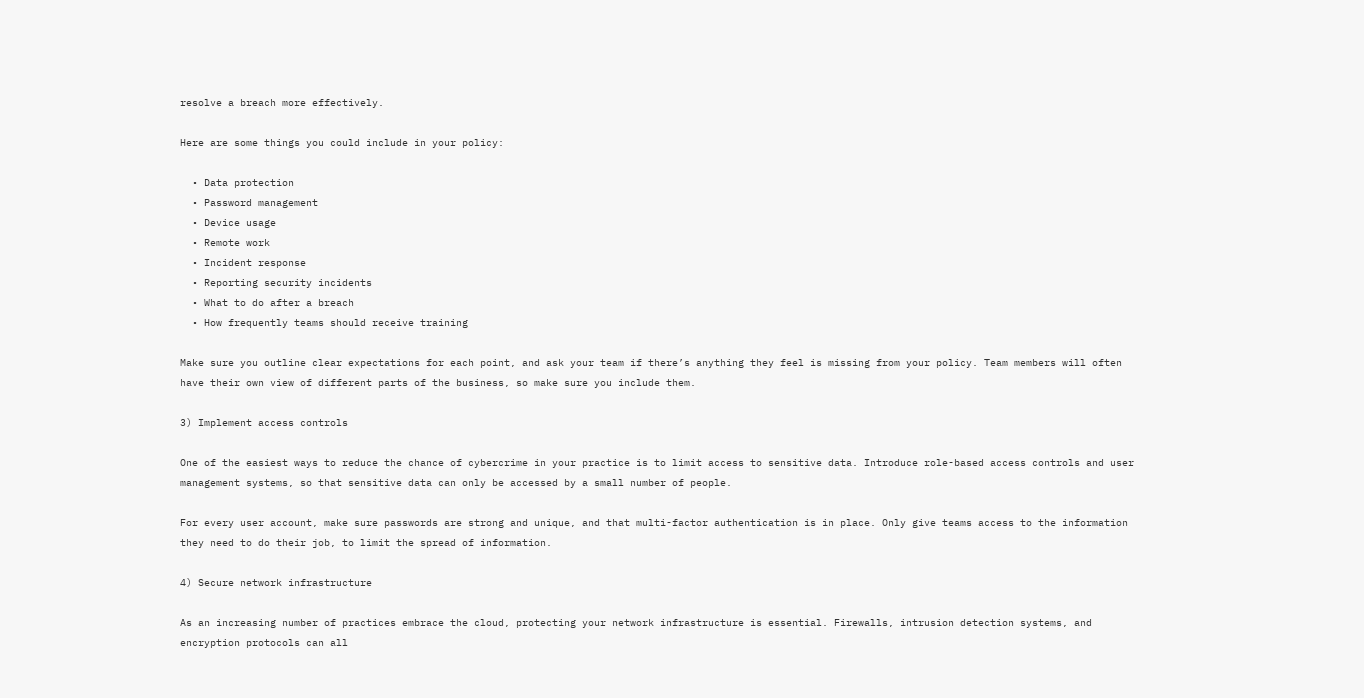resolve a breach more effectively.

Here are some things you could include in your policy:

  • Data protection
  • Password management
  • Device usage
  • Remote work
  • Incident response
  • Reporting security incidents
  • What to do after a breach
  • How frequently teams should receive training

Make sure you outline clear expectations for each point, and ask your team if there’s anything they feel is missing from your policy. Team members will often have their own view of different parts of the business, so make sure you include them.

3) Implement access controls

One of the easiest ways to reduce the chance of cybercrime in your practice is to limit access to sensitive data. Introduce role-based access controls and user management systems, so that sensitive data can only be accessed by a small number of people.

For every user account, make sure passwords are strong and unique, and that multi-factor authentication is in place. Only give teams access to the information they need to do their job, to limit the spread of information.

4) Secure network infrastructure

As an increasing number of practices embrace the cloud, protecting your network infrastructure is essential. Firewalls, intrusion detection systems, and encryption protocols can all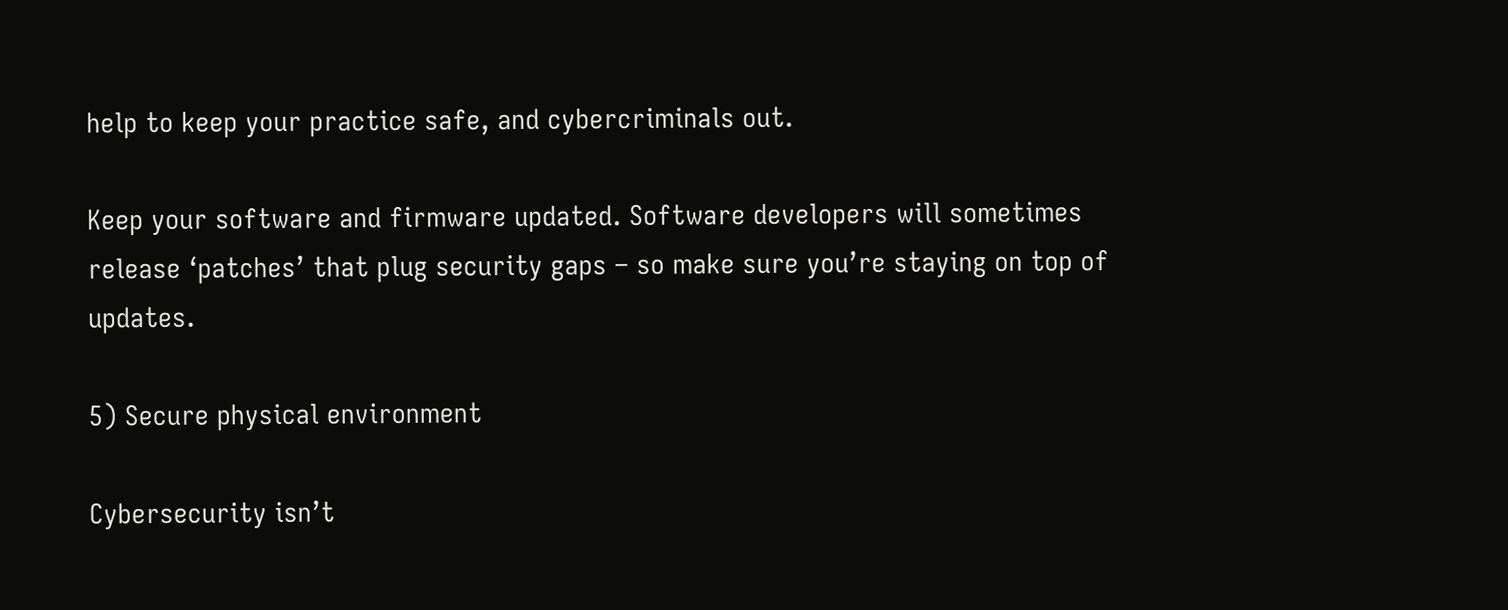help to keep your practice safe, and cybercriminals out.

Keep your software and firmware updated. Software developers will sometimes release ‘patches’ that plug security gaps – so make sure you’re staying on top of updates.

5) Secure physical environment

Cybersecurity isn’t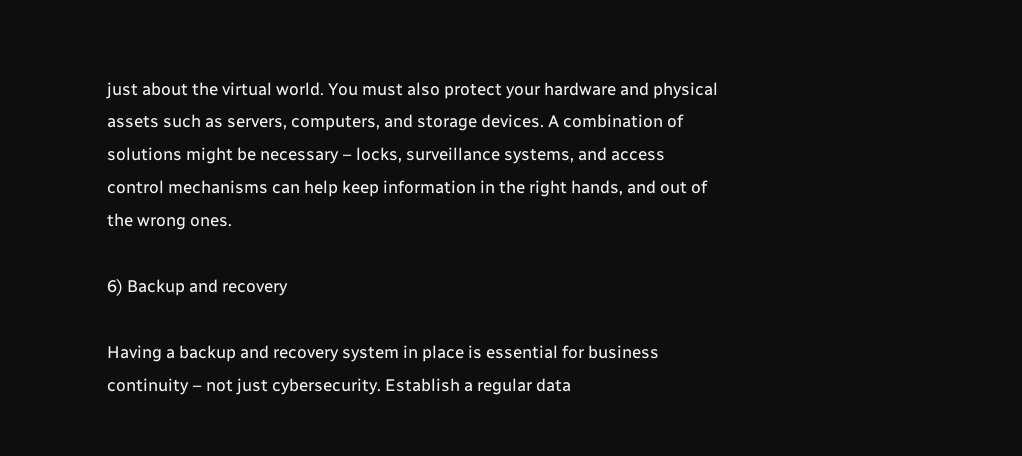just about the virtual world. You must also protect your hardware and physical assets such as servers, computers, and storage devices. A combination of solutions might be necessary – locks, surveillance systems, and access control mechanisms can help keep information in the right hands, and out of the wrong ones.

6) Backup and recovery

Having a backup and recovery system in place is essential for business continuity – not just cybersecurity. Establish a regular data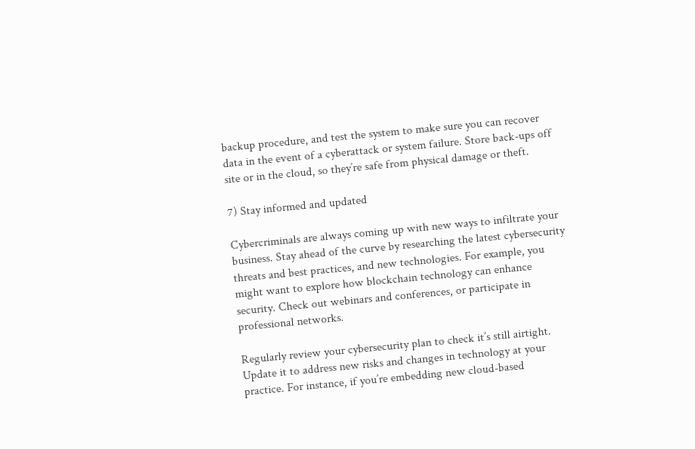backup procedure, and test the system to make sure you can recover data in the event of a cyberattack or system failure. Store back-ups off site or in the cloud, so they’re safe from physical damage or theft.

7) Stay informed and updated

Cybercriminals are always coming up with new ways to infiltrate your business. Stay ahead of the curve by researching the latest cybersecurity threats and best practices, and new technologies. For example, you might want to explore how blockchain technology can enhance security. Check out webinars and conferences, or participate in professional networks.

Regularly review your cybersecurity plan to check it’s still airtight. Update it to address new risks and changes in technology at your practice. For instance, if you’re embedding new cloud-based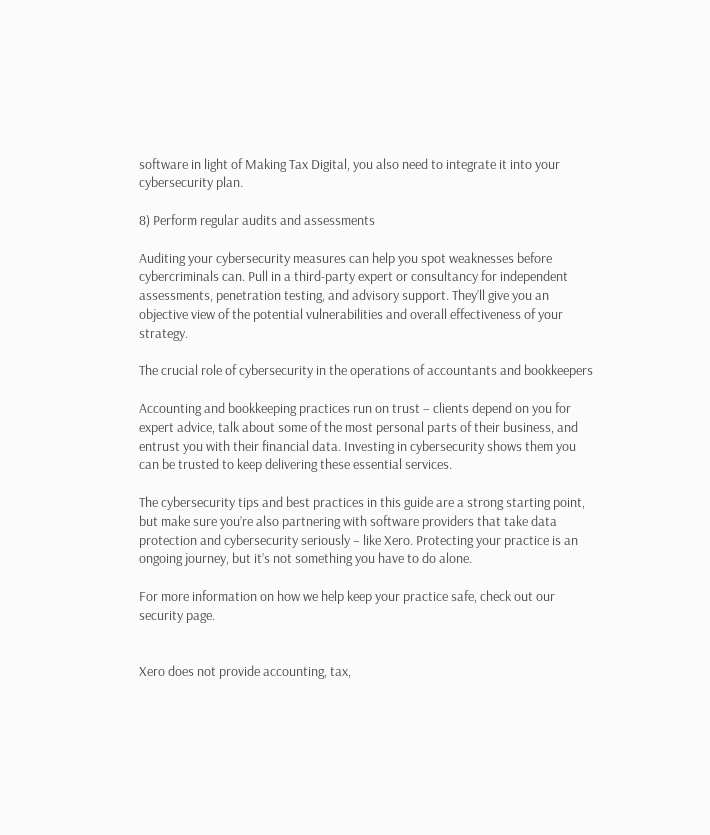software in light of Making Tax Digital, you also need to integrate it into your cybersecurity plan.

8) Perform regular audits and assessments

Auditing your cybersecurity measures can help you spot weaknesses before cybercriminals can. Pull in a third-party expert or consultancy for independent assessments, penetration testing, and advisory support. They’ll give you an objective view of the potential vulnerabilities and overall effectiveness of your strategy.

The crucial role of cybersecurity in the operations of accountants and bookkeepers

Accounting and bookkeeping practices run on trust – clients depend on you for expert advice, talk about some of the most personal parts of their business, and entrust you with their financial data. Investing in cybersecurity shows them you can be trusted to keep delivering these essential services.

The cybersecurity tips and best practices in this guide are a strong starting point, but make sure you’re also partnering with software providers that take data protection and cybersecurity seriously – like Xero. Protecting your practice is an ongoing journey, but it’s not something you have to do alone.

For more information on how we help keep your practice safe, check out our security page.


Xero does not provide accounting, tax,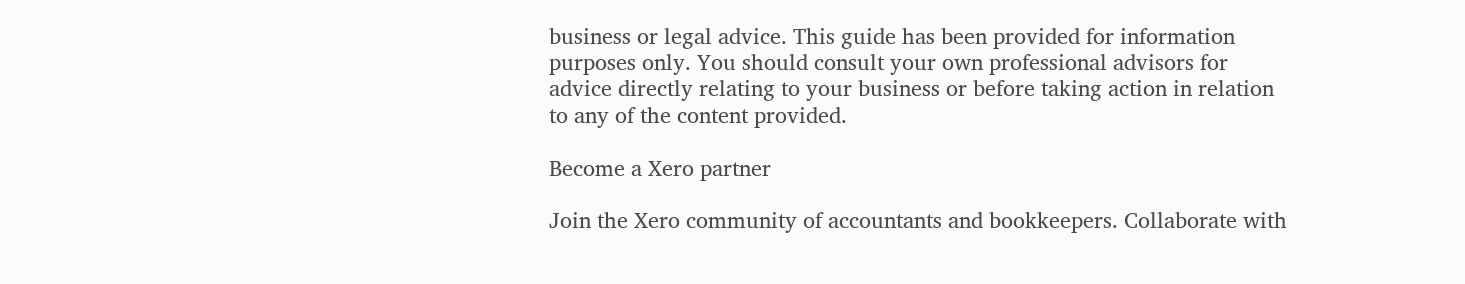business or legal advice. This guide has been provided for information purposes only. You should consult your own professional advisors for advice directly relating to your business or before taking action in relation to any of the content provided.

Become a Xero partner

Join the Xero community of accountants and bookkeepers. Collaborate with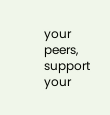your peers, support your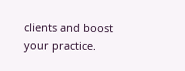clients and boost your practice.